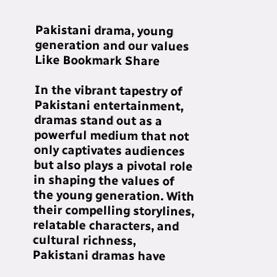Pakistani drama, young generation and our values  Like Bookmark Share

In the vibrant tapestry of Pakistani entertainment, dramas stand out as a powerful medium that not only captivates audiences but also plays a pivotal role in shaping the values of the young generation. With their compelling storylines, relatable characters, and cultural richness, Pakistani dramas have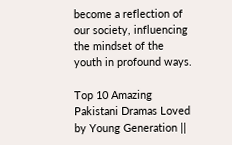become a reflection of our society, influencing the mindset of the youth in profound ways.

Top 10 Amazing Pakistani Dramas Loved by Young Generation ||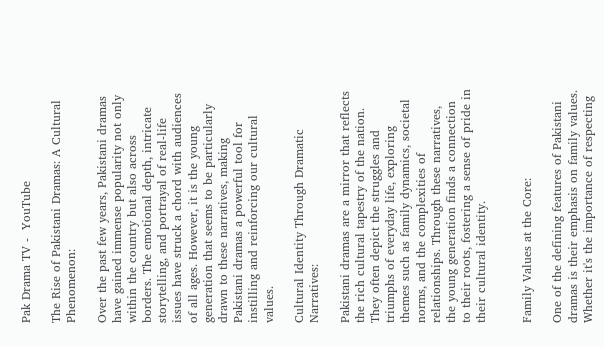Pak Drama TV -  YouTube

The Rise of Pakistani Dramas: A Cultural Phenomenon:

Over the past few years, Pakistani dramas have gained immense popularity not only within the country but also across borders. The emotional depth, intricate storytelling, and portrayal of real-life issues have struck a chord with audiences of all ages. However, it is the young generation that seems to be particularly drawn to these narratives, making Pakistani dramas a powerful tool for instilling and reinforcing our cultural values.

Cultural Identity Through Dramatic Narratives:

Pakistani dramas are a mirror that reflects the rich cultural tapestry of the nation. They often depict the struggles and triumphs of everyday life, exploring themes such as family dynamics, societal norms, and the complexities of relationships. Through these narratives, the young generation finds a connection to their roots, fostering a sense of pride in their cultural identity.


Family Values at the Core:

One of the defining features of Pakistani dramas is their emphasis on family values. Whether it's the importance of respecting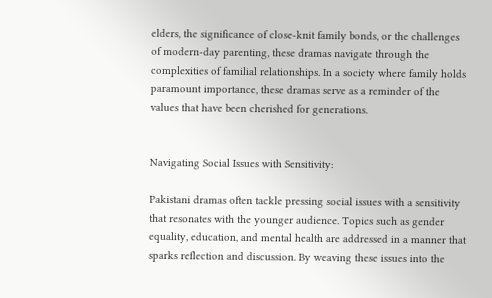elders, the significance of close-knit family bonds, or the challenges of modern-day parenting, these dramas navigate through the complexities of familial relationships. In a society where family holds paramount importance, these dramas serve as a reminder of the values that have been cherished for generations.


Navigating Social Issues with Sensitivity:

Pakistani dramas often tackle pressing social issues with a sensitivity that resonates with the younger audience. Topics such as gender equality, education, and mental health are addressed in a manner that sparks reflection and discussion. By weaving these issues into the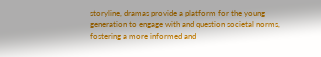storyline, dramas provide a platform for the young generation to engage with and question societal norms, fostering a more informed and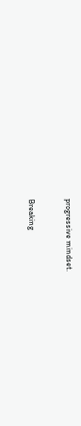progressive mindset.


Breaking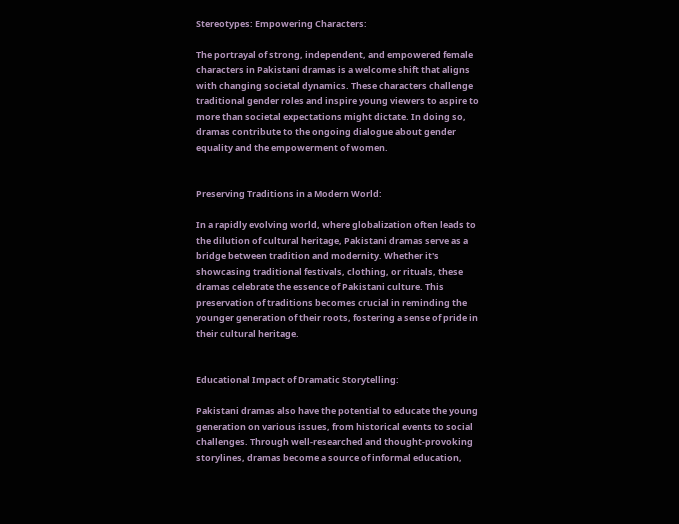Stereotypes: Empowering Characters:

The portrayal of strong, independent, and empowered female characters in Pakistani dramas is a welcome shift that aligns with changing societal dynamics. These characters challenge traditional gender roles and inspire young viewers to aspire to more than societal expectations might dictate. In doing so, dramas contribute to the ongoing dialogue about gender equality and the empowerment of women.


Preserving Traditions in a Modern World:

In a rapidly evolving world, where globalization often leads to the dilution of cultural heritage, Pakistani dramas serve as a bridge between tradition and modernity. Whether it's showcasing traditional festivals, clothing, or rituals, these dramas celebrate the essence of Pakistani culture. This preservation of traditions becomes crucial in reminding the younger generation of their roots, fostering a sense of pride in their cultural heritage.


Educational Impact of Dramatic Storytelling:

Pakistani dramas also have the potential to educate the young generation on various issues, from historical events to social challenges. Through well-researched and thought-provoking storylines, dramas become a source of informal education,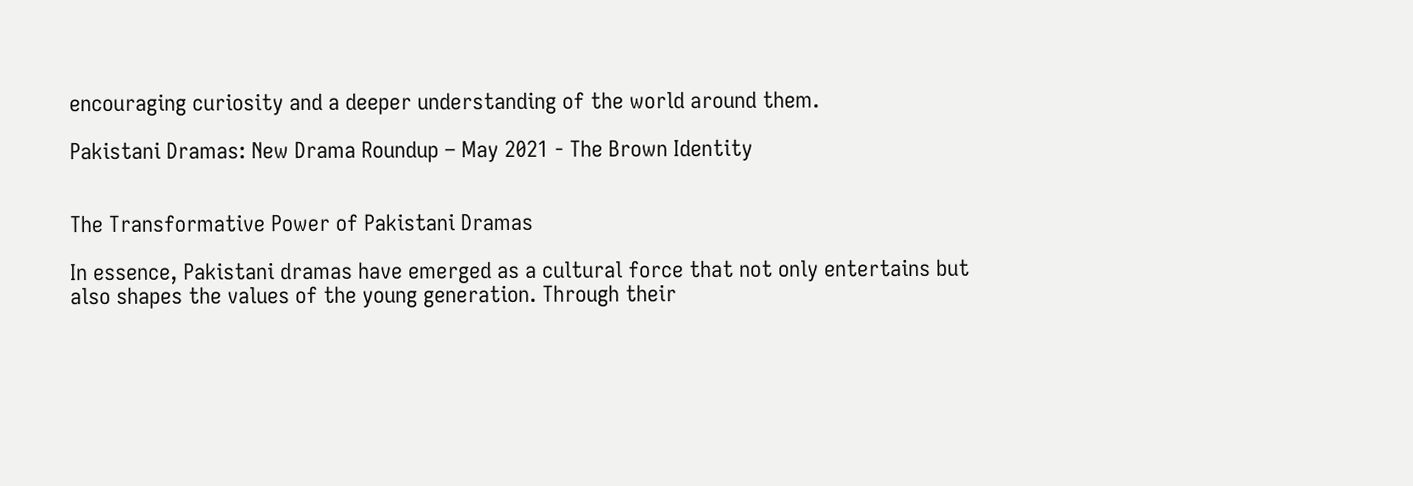encouraging curiosity and a deeper understanding of the world around them.

Pakistani Dramas: New Drama Roundup – May 2021 - The Brown Identity


The Transformative Power of Pakistani Dramas

In essence, Pakistani dramas have emerged as a cultural force that not only entertains but also shapes the values of the young generation. Through their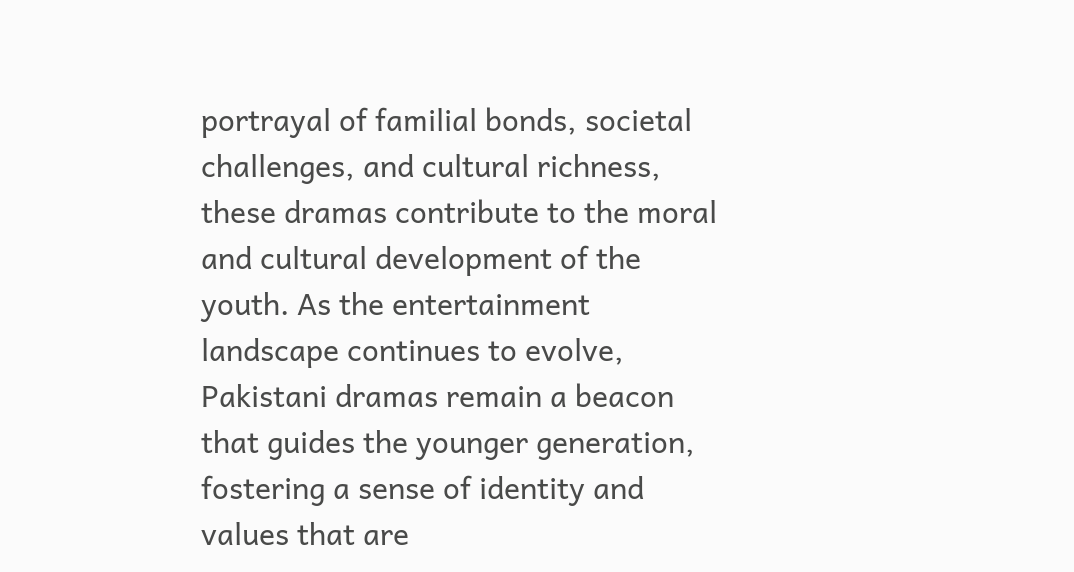portrayal of familial bonds, societal challenges, and cultural richness, these dramas contribute to the moral and cultural development of the youth. As the entertainment landscape continues to evolve, Pakistani dramas remain a beacon that guides the younger generation, fostering a sense of identity and values that are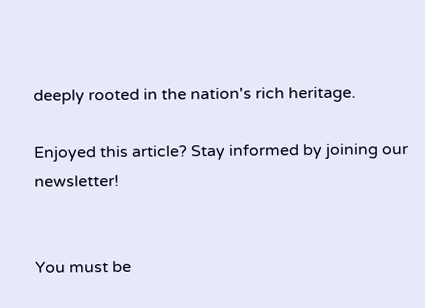deeply rooted in the nation's rich heritage.

Enjoyed this article? Stay informed by joining our newsletter!


You must be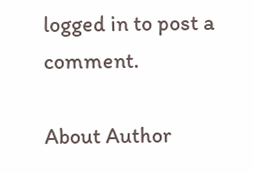logged in to post a comment.

About Author